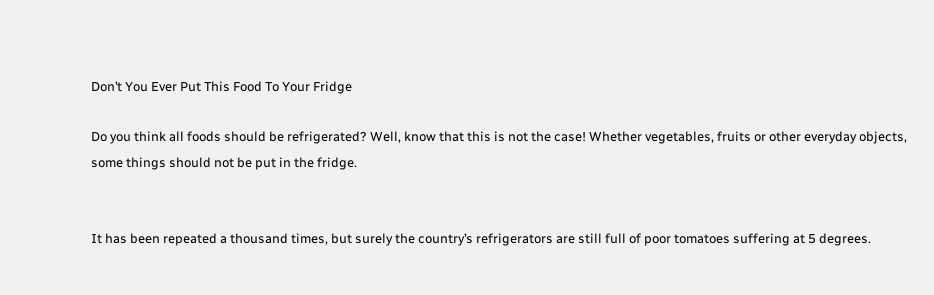Don’t You Ever Put This Food To Your Fridge

Do you think all foods should be refrigerated? Well, know that this is not the case! Whether vegetables, fruits or other everyday objects, some things should not be put in the fridge.


It has been repeated a thousand times, but surely the country’s refrigerators are still full of poor tomatoes suffering at 5 degrees.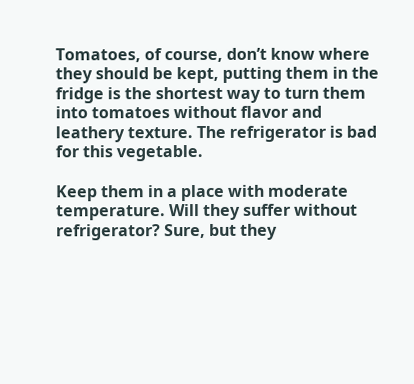Tomatoes, of course, don’t know where they should be kept, putting them in the fridge is the shortest way to turn them into tomatoes without flavor and leathery texture. The refrigerator is bad for this vegetable.

Keep them in a place with moderate temperature. Will they suffer without refrigerator? Sure, but they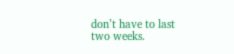don’t have to last two weeks.